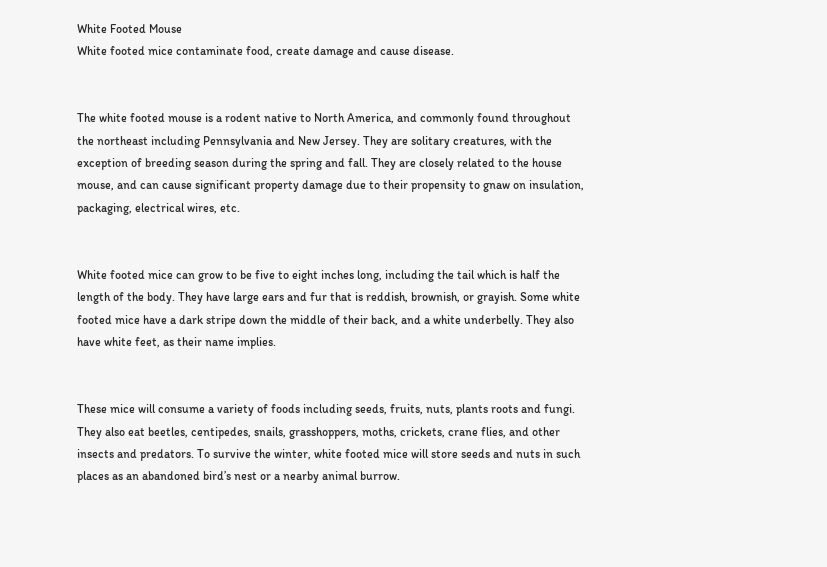White Footed Mouse
White footed mice contaminate food, create damage and cause disease.


The white footed mouse is a rodent native to North America, and commonly found throughout the northeast including Pennsylvania and New Jersey. They are solitary creatures, with the exception of breeding season during the spring and fall. They are closely related to the house mouse, and can cause significant property damage due to their propensity to gnaw on insulation, packaging, electrical wires, etc.


White footed mice can grow to be five to eight inches long, including the tail which is half the length of the body. They have large ears and fur that is reddish, brownish, or grayish. Some white footed mice have a dark stripe down the middle of their back, and a white underbelly. They also have white feet, as their name implies.


These mice will consume a variety of foods including seeds, fruits, nuts, plants roots and fungi.  They also eat beetles, centipedes, snails, grasshoppers, moths, crickets, crane flies, and other insects and predators. To survive the winter, white footed mice will store seeds and nuts in such places as an abandoned bird’s nest or a nearby animal burrow.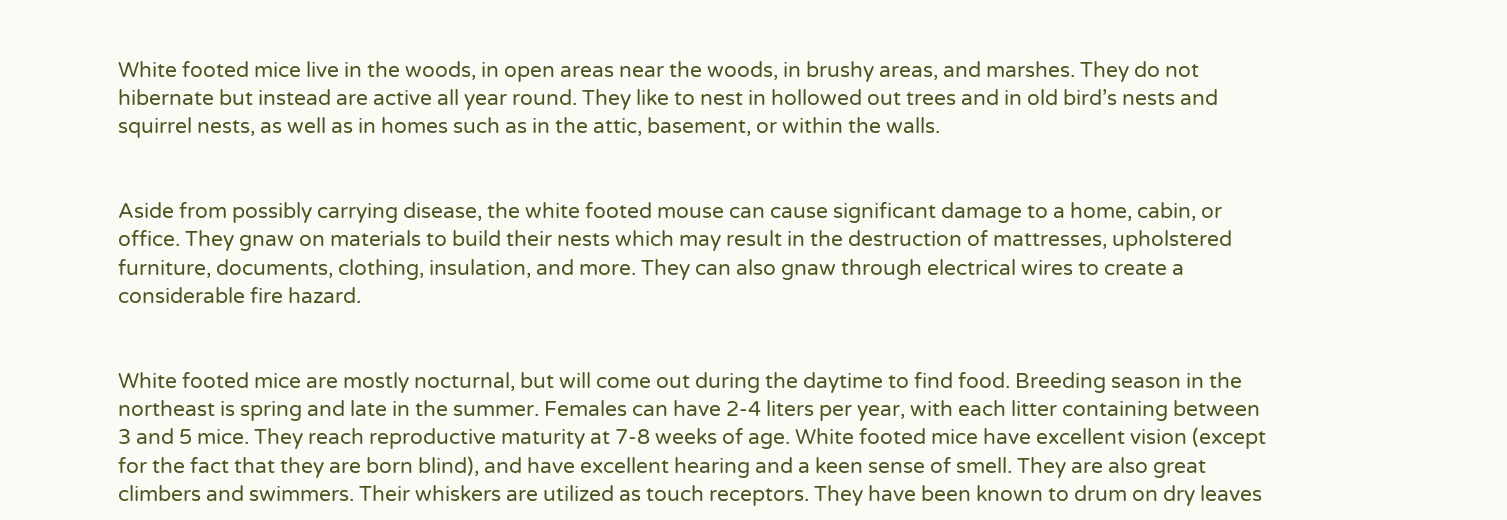White footed mice live in the woods, in open areas near the woods, in brushy areas, and marshes. They do not hibernate but instead are active all year round. They like to nest in hollowed out trees and in old bird’s nests and squirrel nests, as well as in homes such as in the attic, basement, or within the walls.


Aside from possibly carrying disease, the white footed mouse can cause significant damage to a home, cabin, or office. They gnaw on materials to build their nests which may result in the destruction of mattresses, upholstered furniture, documents, clothing, insulation, and more. They can also gnaw through electrical wires to create a considerable fire hazard.


White footed mice are mostly nocturnal, but will come out during the daytime to find food. Breeding season in the northeast is spring and late in the summer. Females can have 2-4 liters per year, with each litter containing between 3 and 5 mice. They reach reproductive maturity at 7-8 weeks of age. White footed mice have excellent vision (except for the fact that they are born blind), and have excellent hearing and a keen sense of smell. They are also great climbers and swimmers. Their whiskers are utilized as touch receptors. They have been known to drum on dry leaves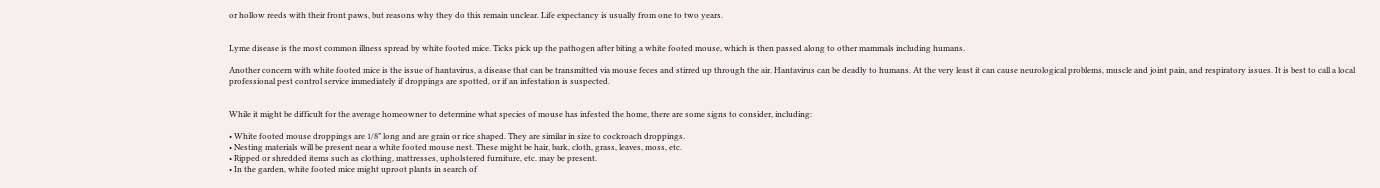or hollow reeds with their front paws, but reasons why they do this remain unclear. Life expectancy is usually from one to two years.


Lyme disease is the most common illness spread by white footed mice. Ticks pick up the pathogen after biting a white footed mouse, which is then passed along to other mammals including humans.

Another concern with white footed mice is the issue of hantavirus, a disease that can be transmitted via mouse feces and stirred up through the air. Hantavirus can be deadly to humans. At the very least it can cause neurological problems, muscle and joint pain, and respiratory issues. It is best to call a local professional pest control service immediately if droppings are spotted, or if an infestation is suspected.


While it might be difficult for the average homeowner to determine what species of mouse has infested the home, there are some signs to consider, including:

• White footed mouse droppings are 1/8” long and are grain or rice shaped. They are similar in size to cockroach droppings.
• Nesting materials will be present near a white footed mouse nest. These might be hair, bark, cloth, grass, leaves, moss, etc.
• Ripped or shredded items such as clothing, mattresses, upholstered furniture, etc. may be present.
• In the garden, white footed mice might uproot plants in search of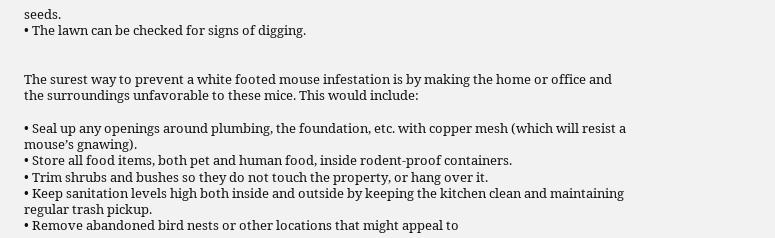seeds.
• The lawn can be checked for signs of digging.


The surest way to prevent a white footed mouse infestation is by making the home or office and the surroundings unfavorable to these mice. This would include:

• Seal up any openings around plumbing, the foundation, etc. with copper mesh (which will resist a mouse’s gnawing).
• Store all food items, both pet and human food, inside rodent-proof containers.
• Trim shrubs and bushes so they do not touch the property, or hang over it.
• Keep sanitation levels high both inside and outside by keeping the kitchen clean and maintaining regular trash pickup.
• Remove abandoned bird nests or other locations that might appeal to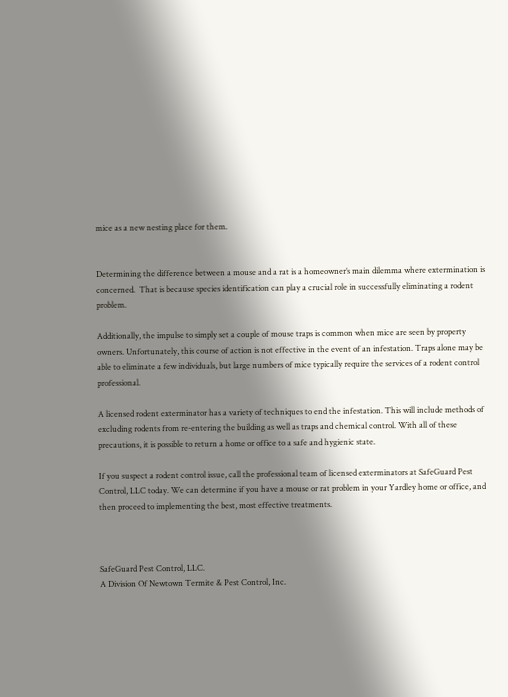mice as a new nesting place for them.


Determining the difference between a mouse and a rat is a homeowner’s main dilemma where extermination is concerned.  That is because species identification can play a crucial role in successfully eliminating a rodent problem.

Additionally, the impulse to simply set a couple of mouse traps is common when mice are seen by property owners. Unfortunately, this course of action is not effective in the event of an infestation. Traps alone may be able to eliminate a few individuals, but large numbers of mice typically require the services of a rodent control professional.

A licensed rodent exterminator has a variety of techniques to end the infestation. This will include methods of excluding rodents from re-entering the building as well as traps and chemical control. With all of these precautions, it is possible to return a home or office to a safe and hygienic state.

If you suspect a rodent control issue, call the professional team of licensed exterminators at SafeGuard Pest Control, LLC today. We can determine if you have a mouse or rat problem in your Yardley home or office, and then proceed to implementing the best, most effective treatments.



SafeGuard Pest Control, LLC.
A Division Of Newtown Termite & Pest Control, Inc.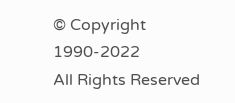© Copyright 1990-2022
All Rights Reserved